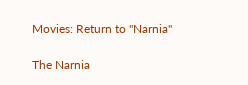Movies: Return to "Narnia"

The Narnia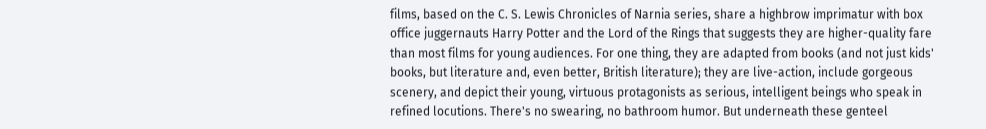films, based on the C. S. Lewis Chronicles of Narnia series, share a highbrow imprimatur with box office juggernauts Harry Potter and the Lord of the Rings that suggests they are higher-quality fare than most films for young audiences. For one thing, they are adapted from books (and not just kids' books, but literature and, even better, British literature); they are live-action, include gorgeous scenery, and depict their young, virtuous protagonists as serious, intelligent beings who speak in refined locutions. There's no swearing, no bathroom humor. But underneath these genteel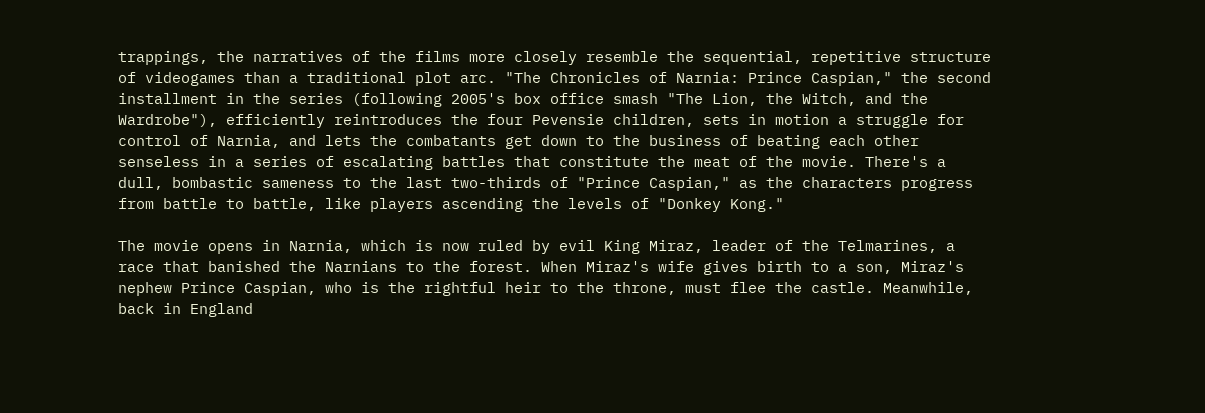trappings, the narratives of the films more closely resemble the sequential, repetitive structure of videogames than a traditional plot arc. "The Chronicles of Narnia: Prince Caspian," the second installment in the series (following 2005's box office smash "The Lion, the Witch, and the Wardrobe"), efficiently reintroduces the four Pevensie children, sets in motion a struggle for control of Narnia, and lets the combatants get down to the business of beating each other senseless in a series of escalating battles that constitute the meat of the movie. There's a dull, bombastic sameness to the last two-thirds of "Prince Caspian," as the characters progress from battle to battle, like players ascending the levels of "Donkey Kong."

The movie opens in Narnia, which is now ruled by evil King Miraz, leader of the Telmarines, a race that banished the Narnians to the forest. When Miraz's wife gives birth to a son, Miraz's nephew Prince Caspian, who is the rightful heir to the throne, must flee the castle. Meanwhile, back in England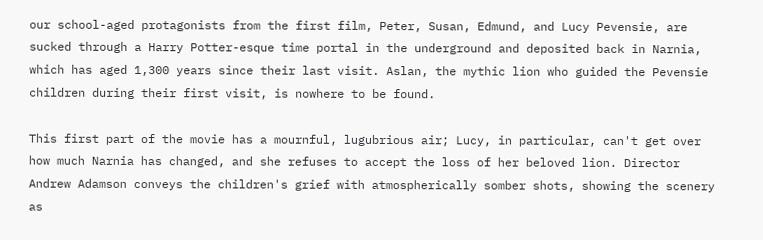our school-aged protagonists from the first film, Peter, Susan, Edmund, and Lucy Pevensie, are sucked through a Harry Potter-esque time portal in the underground and deposited back in Narnia, which has aged 1,300 years since their last visit. Aslan, the mythic lion who guided the Pevensie children during their first visit, is nowhere to be found.

This first part of the movie has a mournful, lugubrious air; Lucy, in particular, can't get over how much Narnia has changed, and she refuses to accept the loss of her beloved lion. Director Andrew Adamson conveys the children's grief with atmospherically somber shots, showing the scenery as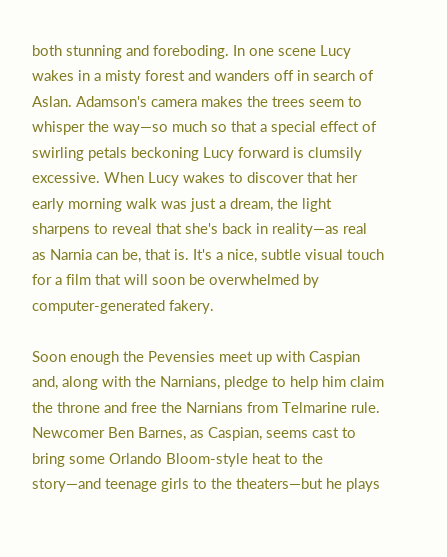both stunning and foreboding. In one scene Lucy wakes in a misty forest and wanders off in search of Aslan. Adamson's camera makes the trees seem to whisper the way—so much so that a special effect of swirling petals beckoning Lucy forward is clumsily excessive. When Lucy wakes to discover that her early morning walk was just a dream, the light sharpens to reveal that she's back in reality—as real as Narnia can be, that is. It's a nice, subtle visual touch for a film that will soon be overwhelmed by computer-generated fakery.

Soon enough the Pevensies meet up with Caspian and, along with the Narnians, pledge to help him claim the throne and free the Narnians from Telmarine rule. Newcomer Ben Barnes, as Caspian, seems cast to bring some Orlando Bloom-style heat to the story—and teenage girls to the theaters—but he plays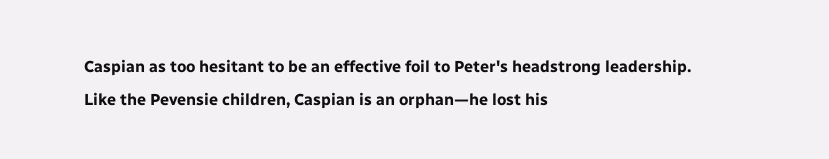Caspian as too hesitant to be an effective foil to Peter's headstrong leadership. Like the Pevensie children, Caspian is an orphan—he lost his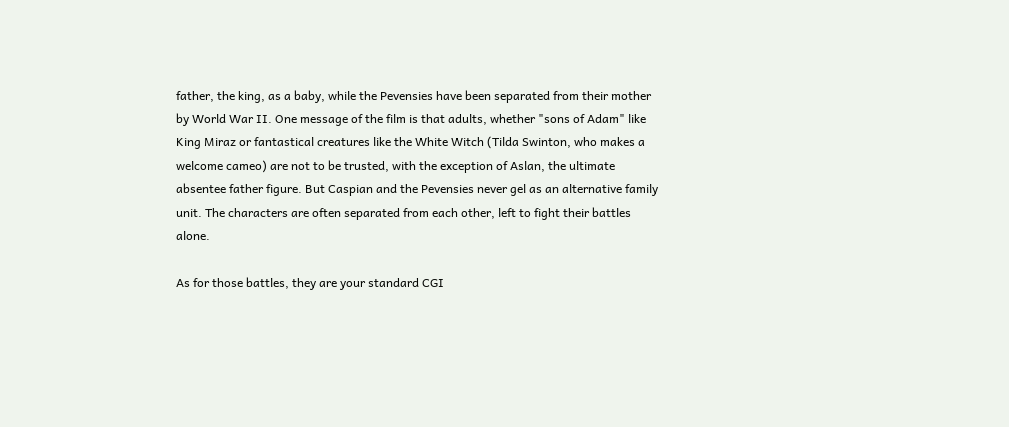father, the king, as a baby, while the Pevensies have been separated from their mother by World War II. One message of the film is that adults, whether "sons of Adam" like King Miraz or fantastical creatures like the White Witch (Tilda Swinton, who makes a welcome cameo) are not to be trusted, with the exception of Aslan, the ultimate absentee father figure. But Caspian and the Pevensies never gel as an alternative family unit. The characters are often separated from each other, left to fight their battles alone.

As for those battles, they are your standard CGI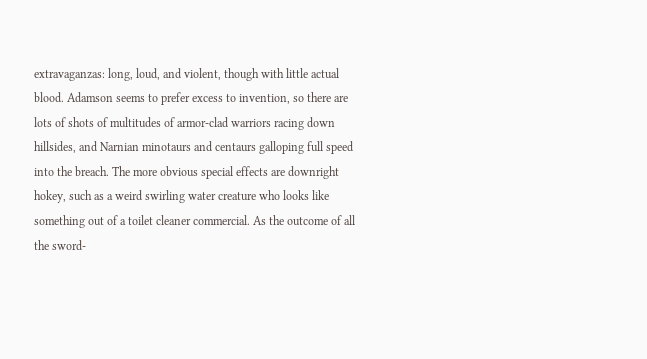extravaganzas: long, loud, and violent, though with little actual blood. Adamson seems to prefer excess to invention, so there are lots of shots of multitudes of armor-clad warriors racing down hillsides, and Narnian minotaurs and centaurs galloping full speed into the breach. The more obvious special effects are downright hokey, such as a weird swirling water creature who looks like something out of a toilet cleaner commercial. As the outcome of all the sword-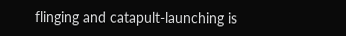flinging and catapult-launching is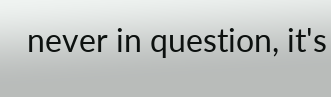never in question, it's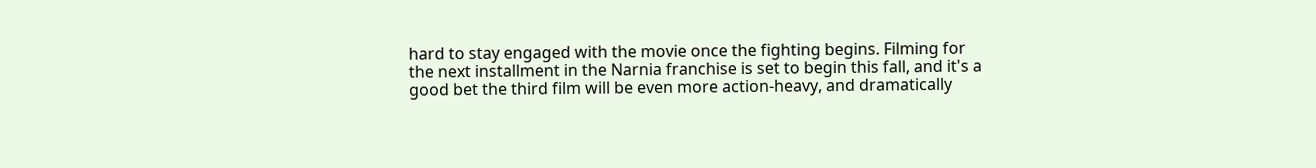hard to stay engaged with the movie once the fighting begins. Filming for the next installment in the Narnia franchise is set to begin this fall, and it's a good bet the third film will be even more action-heavy, and dramatically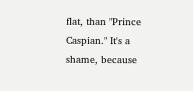flat, than "Prince Caspian." It's a shame, because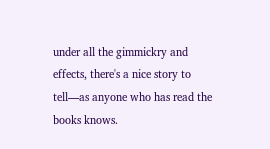under all the gimmickry and effects, there's a nice story to tell—as anyone who has read the books knows.